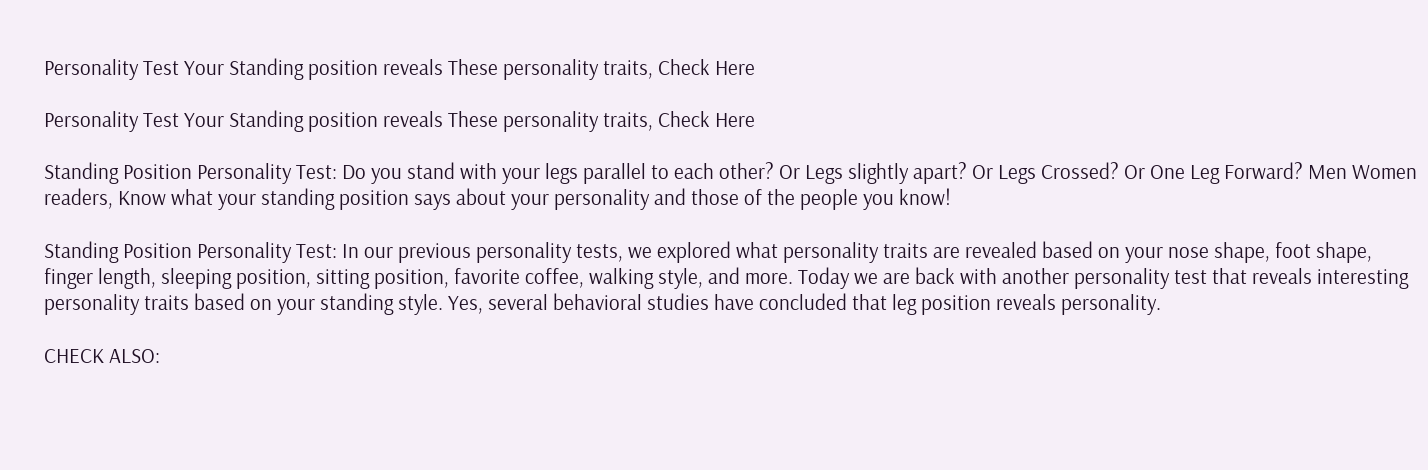Personality Test Your Standing position reveals These personality traits, Check Here

Personality Test Your Standing position reveals These personality traits, Check Here

Standing Position Personality Test: Do you stand with your legs parallel to each other? Or Legs slightly apart? Or Legs Crossed? Or One Leg Forward? Men Women readers, Know what your standing position says about your personality and those of the people you know!

Standing Position Personality Test: In our previous personality tests, we explored what personality traits are revealed based on your nose shape, foot shape, finger length, sleeping position, sitting position, favorite coffee, walking style, and more. Today we are back with another personality test that reveals interesting personality traits based on your standing style. Yes, several behavioral studies have concluded that leg position reveals personality.

CHECK ALSO: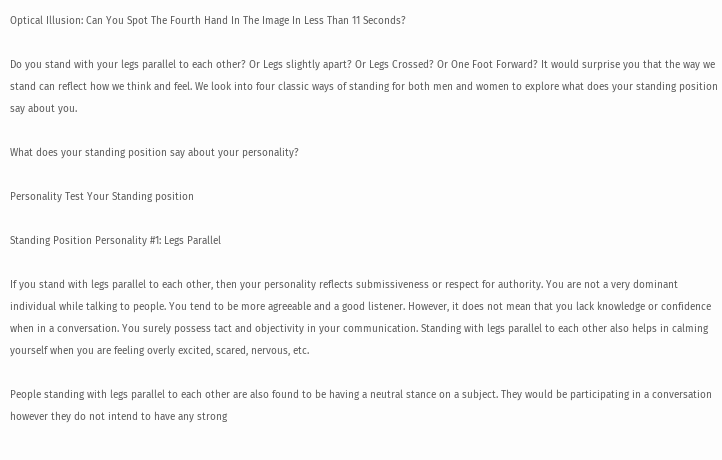Optical Illusion: Can You Spot The Fourth Hand In The Image In Less Than 11 Seconds?

Do you stand with your legs parallel to each other? Or Legs slightly apart? Or Legs Crossed? Or One Foot Forward? It would surprise you that the way we stand can reflect how we think and feel. We look into four classic ways of standing for both men and women to explore what does your standing position say about you.

What does your standing position say about your personality?

Personality Test Your Standing position

Standing Position Personality #1: Legs Parallel

If you stand with legs parallel to each other, then your personality reflects submissiveness or respect for authority. You are not a very dominant individual while talking to people. You tend to be more agreeable and a good listener. However, it does not mean that you lack knowledge or confidence when in a conversation. You surely possess tact and objectivity in your communication. Standing with legs parallel to each other also helps in calming yourself when you are feeling overly excited, scared, nervous, etc.

People standing with legs parallel to each other are also found to be having a neutral stance on a subject. They would be participating in a conversation however they do not intend to have any strong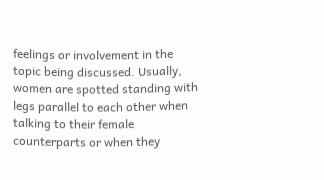feelings or involvement in the topic being discussed. Usually, women are spotted standing with legs parallel to each other when talking to their female counterparts or when they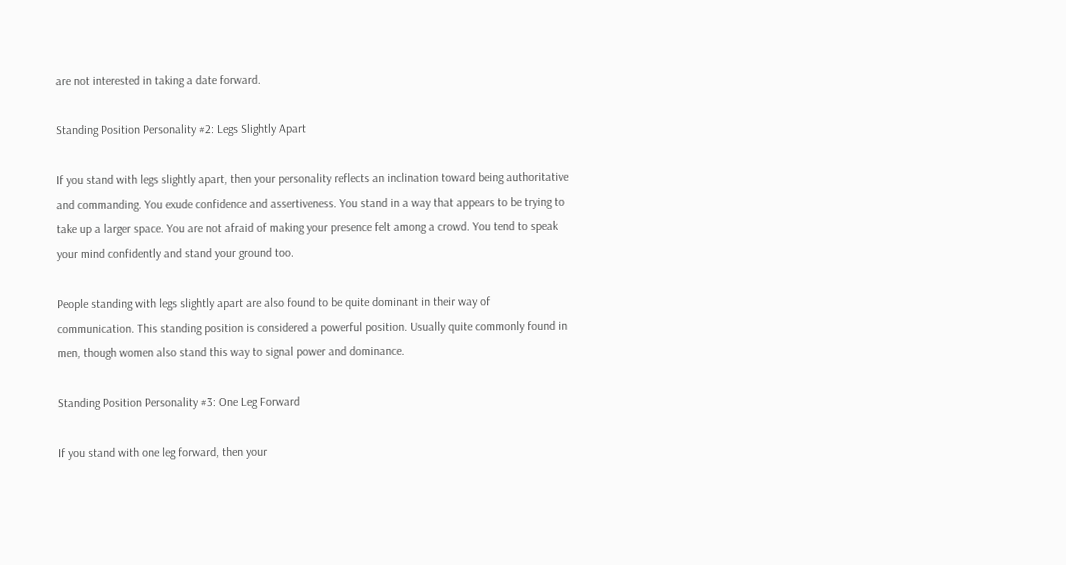are not interested in taking a date forward.

Standing Position Personality #2: Legs Slightly Apart

If you stand with legs slightly apart, then your personality reflects an inclination toward being authoritative and commanding. You exude confidence and assertiveness. You stand in a way that appears to be trying to take up a larger space. You are not afraid of making your presence felt among a crowd. You tend to speak your mind confidently and stand your ground too.

People standing with legs slightly apart are also found to be quite dominant in their way of communication. This standing position is considered a powerful position. Usually quite commonly found in men, though women also stand this way to signal power and dominance.

Standing Position Personality #3: One Leg Forward

If you stand with one leg forward, then your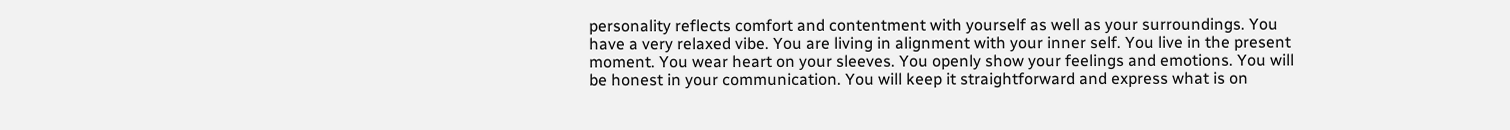personality reflects comfort and contentment with yourself as well as your surroundings. You have a very relaxed vibe. You are living in alignment with your inner self. You live in the present moment. You wear heart on your sleeves. You openly show your feelings and emotions. You will be honest in your communication. You will keep it straightforward and express what is on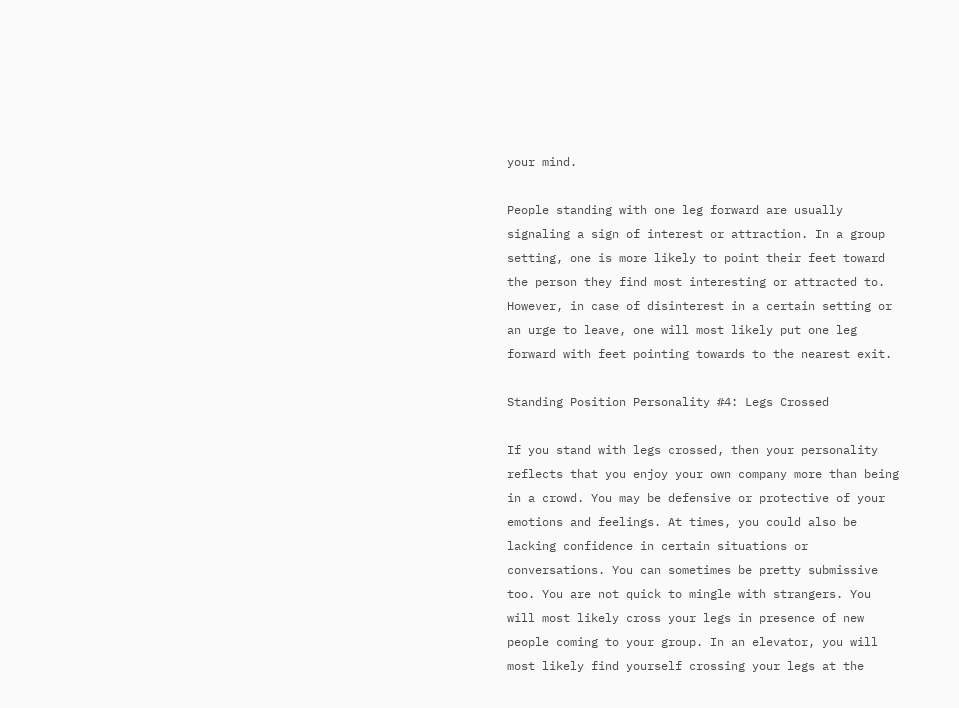your mind.

People standing with one leg forward are usually signaling a sign of interest or attraction. In a group setting, one is more likely to point their feet toward the person they find most interesting or attracted to. However, in case of disinterest in a certain setting or an urge to leave, one will most likely put one leg forward with feet pointing towards to the nearest exit.

Standing Position Personality #4: Legs Crossed

If you stand with legs crossed, then your personality reflects that you enjoy your own company more than being in a crowd. You may be defensive or protective of your emotions and feelings. At times, you could also be lacking confidence in certain situations or conversations. You can sometimes be pretty submissive too. You are not quick to mingle with strangers. You will most likely cross your legs in presence of new people coming to your group. In an elevator, you will most likely find yourself crossing your legs at the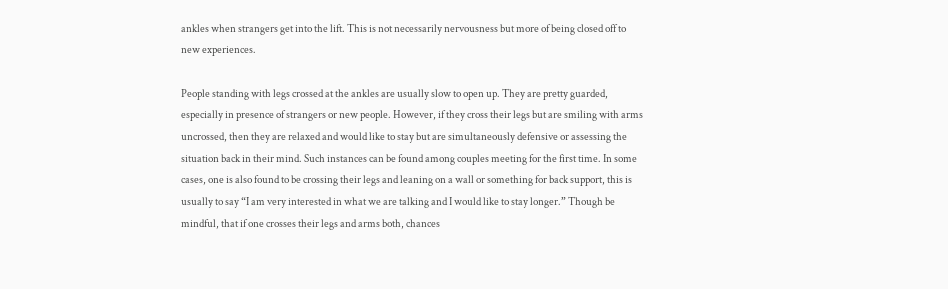ankles when strangers get into the lift. This is not necessarily nervousness but more of being closed off to new experiences.

People standing with legs crossed at the ankles are usually slow to open up. They are pretty guarded, especially in presence of strangers or new people. However, if they cross their legs but are smiling with arms uncrossed, then they are relaxed and would like to stay but are simultaneously defensive or assessing the situation back in their mind. Such instances can be found among couples meeting for the first time. In some cases, one is also found to be crossing their legs and leaning on a wall or something for back support, this is usually to say “I am very interested in what we are talking and I would like to stay longer.” Though be mindful, that if one crosses their legs and arms both, chances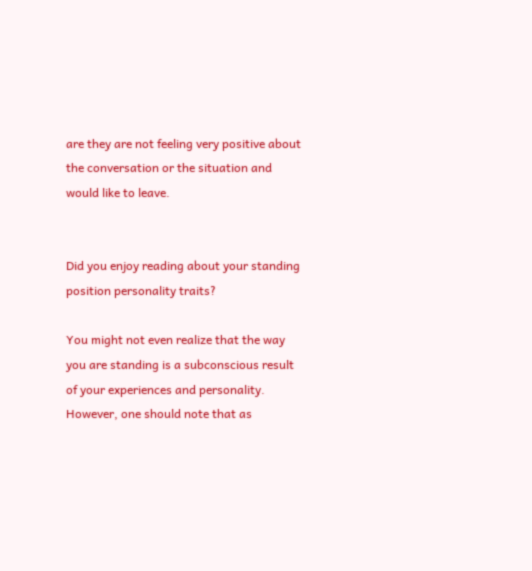are they are not feeling very positive about the conversation or the situation and would like to leave.


Did you enjoy reading about your standing position personality traits?

You might not even realize that the way you are standing is a subconscious result of your experiences and personality. However, one should note that as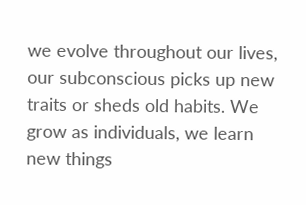we evolve throughout our lives, our subconscious picks up new traits or sheds old habits. We grow as individuals, we learn new things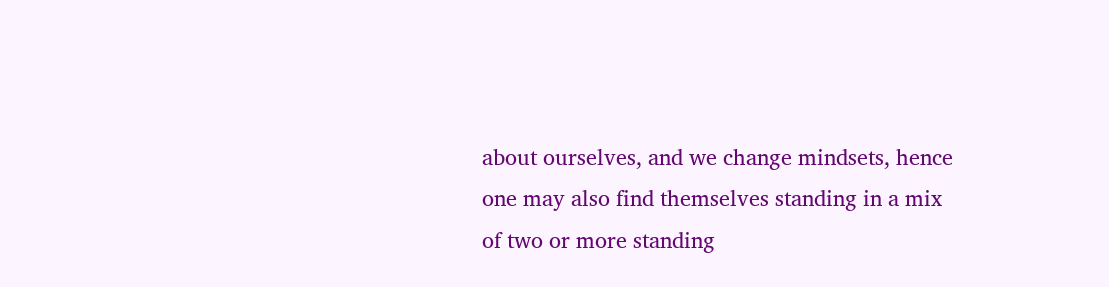about ourselves, and we change mindsets, hence one may also find themselves standing in a mix of two or more standing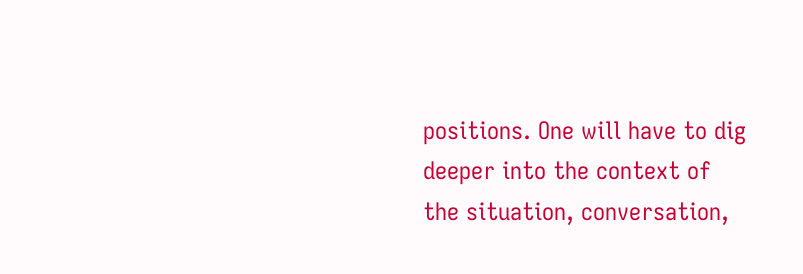positions. One will have to dig deeper into the context of the situation, conversation,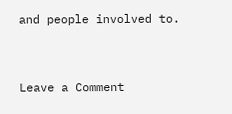and people involved to.


Leave a Comment